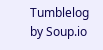Tumblelog by Soup.io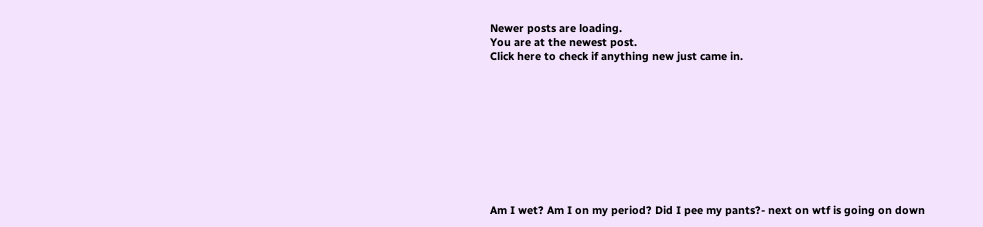Newer posts are loading.
You are at the newest post.
Click here to check if anything new just came in.










Am I wet? Am I on my period? Did I pee my pants?- next on wtf is going on down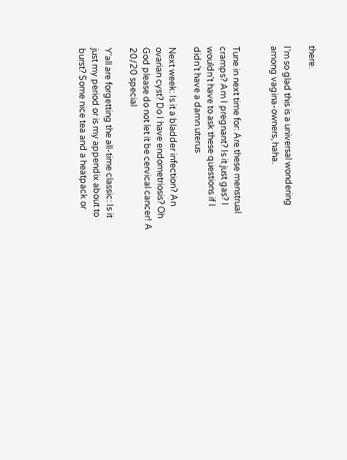there.

I’m so glad this is a universal wondering among vagina-owners, haha.


Tune in next time for: Are these menstrual cramps? Am I pregnant? Is it just gas? I wouldn’t have to ask these questions if I didn’t have a damn uterus

Next week: Is it a bladder infection? An ovarian cyst? Do I have endometriosis? Oh God please do not let it be cervical cancer! A 20/20 special

Y'all are forgetting the all-time classic: Is it just my period or is my appendix about to burst? Some nice tea and a heatpack or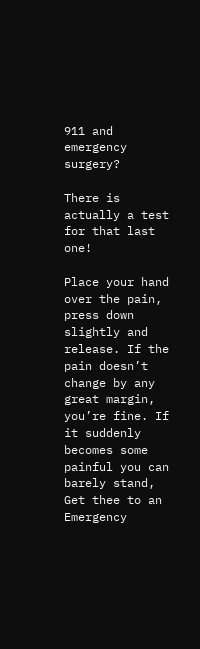911 and emergency surgery?

There is actually a test for that last one!

Place your hand over the pain, press down slightly and release. If the pain doesn’t change by any great margin, you’re fine. If it suddenly becomes some painful you can barely stand, Get thee to an Emergency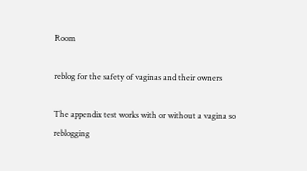Room

reblog for the safety of vaginas and their owners

The appendix test works with or without a vagina so reblogging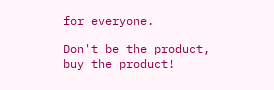for everyone.

Don't be the product, buy the product!